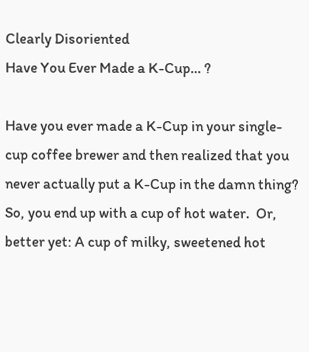Clearly Disoriented
Have You Ever Made a K-Cup… ?

Have you ever made a K-Cup in your single-cup coffee brewer and then realized that you never actually put a K-Cup in the damn thing?  So, you end up with a cup of hot water.  Or, better yet: A cup of milky, sweetened hot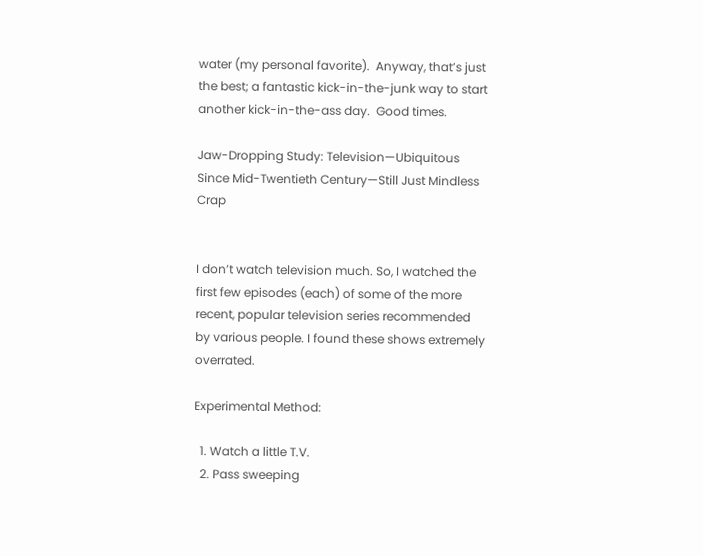water (my personal favorite).  Anyway, that’s just the best; a fantastic kick-in-the-junk way to start another kick-in-the-ass day.  Good times.

Jaw-Dropping Study: Television—Ubiquitous Since Mid-Twentieth Century—Still Just Mindless Crap


I don’t watch television much. So, I watched the first few episodes (each) of some of the more recent, popular television series recommended by various people. I found these shows extremely overrated.

Experimental Method:

  1. Watch a little T.V.
  2. Pass sweeping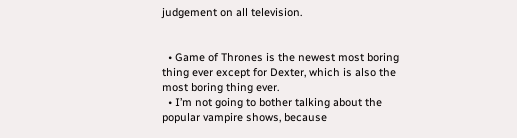judgement on all television.


  • Game of Thrones is the newest most boring thing ever except for Dexter, which is also the most boring thing ever.
  • I’m not going to bother talking about the popular vampire shows, because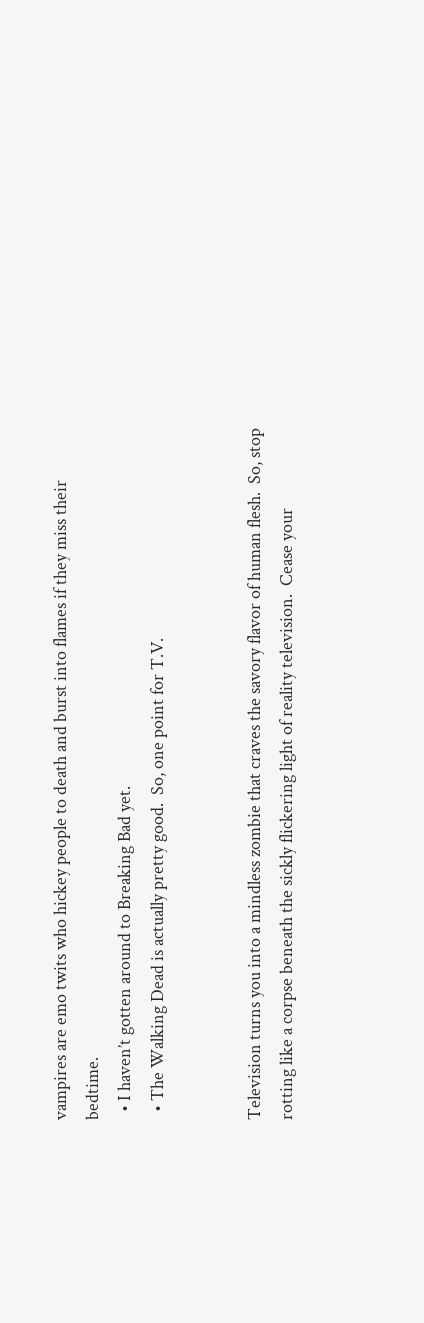vampires are emo twits who hickey people to death and burst into flames if they miss their bedtime.
  • I haven’t gotten around to Breaking Bad yet.
  • The Walking Dead is actually pretty good.  So, one point for T.V.


Television turns you into a mindless zombie that craves the savory flavor of human flesh.  So, stop rotting like a corpse beneath the sickly flickering light of reality television.  Cease your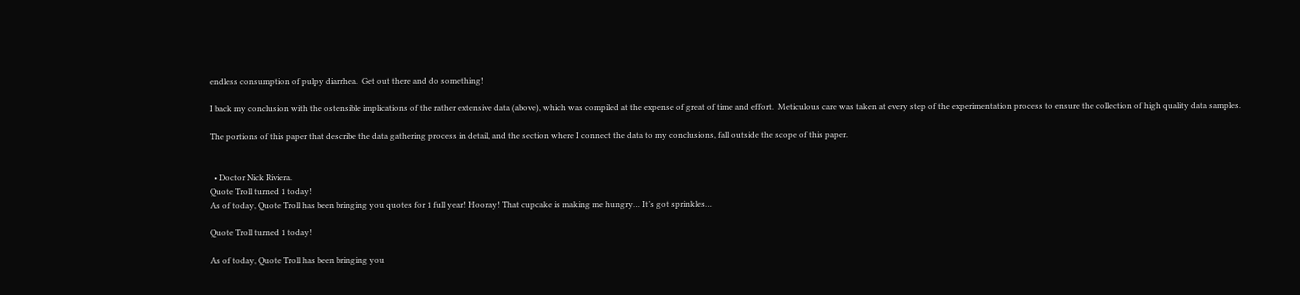endless consumption of pulpy diarrhea.  Get out there and do something!

I back my conclusion with the ostensible implications of the rather extensive data (above), which was compiled at the expense of great of time and effort.  Meticulous care was taken at every step of the experimentation process to ensure the collection of high quality data samples.

The portions of this paper that describe the data gathering process in detail, and the section where I connect the data to my conclusions, fall outside the scope of this paper.


  • Doctor Nick Riviera.
Quote Troll turned 1 today!
As of today, Quote Troll has been bringing you quotes for 1 full year! Hooray! That cupcake is making me hungry… It’s got sprinkles…

Quote Troll turned 1 today!

As of today, Quote Troll has been bringing you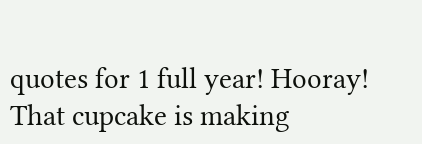quotes for 1 full year! Hooray! That cupcake is making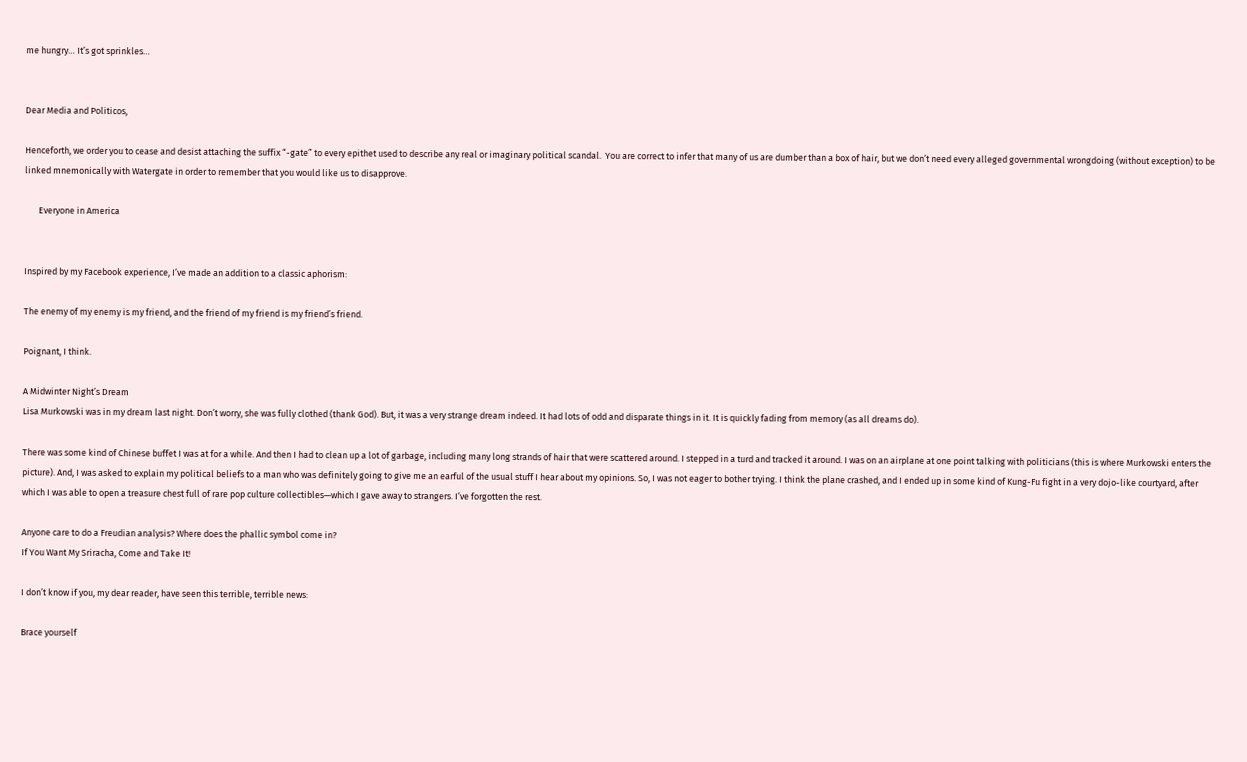me hungry… It’s got sprinkles…


Dear Media and Politicos,

Henceforth, we order you to cease and desist attaching the suffix “-gate” to every epithet used to describe any real or imaginary political scandal.  You are correct to infer that many of us are dumber than a box of hair, but we don’t need every alleged governmental wrongdoing (without exception) to be linked mnemonically with Watergate in order to remember that you would like us to disapprove.

       Everyone in America


Inspired by my Facebook experience, I’ve made an addition to a classic aphorism:

The enemy of my enemy is my friend, and the friend of my friend is my friend’s friend.

Poignant, I think.

A Midwinter Night’s Dream
Lisa Murkowski was in my dream last night. Don’t worry, she was fully clothed (thank God). But, it was a very strange dream indeed. It had lots of odd and disparate things in it. It is quickly fading from memory (as all dreams do).

There was some kind of Chinese buffet I was at for a while. And then I had to clean up a lot of garbage, including many long strands of hair that were scattered around. I stepped in a turd and tracked it around. I was on an airplane at one point talking with politicians (this is where Murkowski enters the picture). And, I was asked to explain my political beliefs to a man who was definitely going to give me an earful of the usual stuff I hear about my opinions. So, I was not eager to bother trying. I think the plane crashed, and I ended up in some kind of Kung-Fu fight in a very dojo-like courtyard, after which I was able to open a treasure chest full of rare pop culture collectibles—which I gave away to strangers. I’ve forgotten the rest.

Anyone care to do a Freudian analysis? Where does the phallic symbol come in?
If You Want My Sriracha, Come and Take It!

I don’t know if you, my dear reader, have seen this terrible, terrible news:

Brace yourself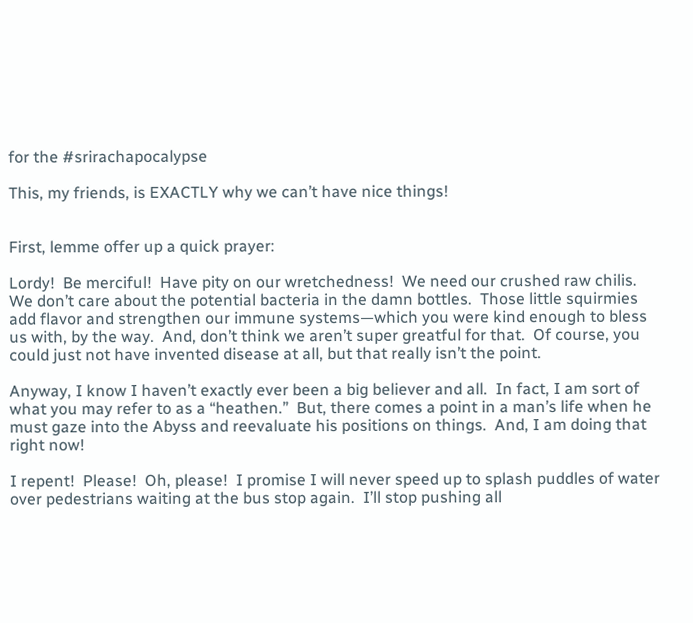for the #srirachapocalypse

This, my friends, is EXACTLY why we can’t have nice things!


First, lemme offer up a quick prayer:

Lordy!  Be merciful!  Have pity on our wretchedness!  We need our crushed raw chilis.  We don’t care about the potential bacteria in the damn bottles.  Those little squirmies add flavor and strengthen our immune systems—which you were kind enough to bless us with, by the way.  And, don’t think we aren’t super greatful for that.  Of course, you could just not have invented disease at all, but that really isn’t the point.

Anyway, I know I haven’t exactly ever been a big believer and all.  In fact, I am sort of what you may refer to as a “heathen.”  But, there comes a point in a man’s life when he must gaze into the Abyss and reevaluate his positions on things.  And, I am doing that right now!

I repent!  Please!  Oh, please!  I promise I will never speed up to splash puddles of water over pedestrians waiting at the bus stop again.  I’ll stop pushing all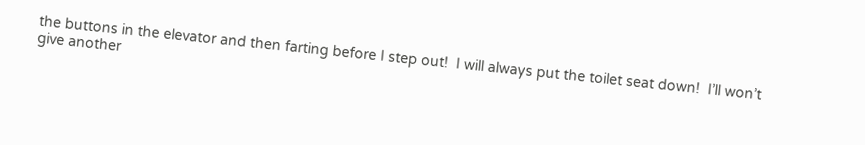the buttons in the elevator and then farting before I step out!  I will always put the toilet seat down!  I’ll won’t give another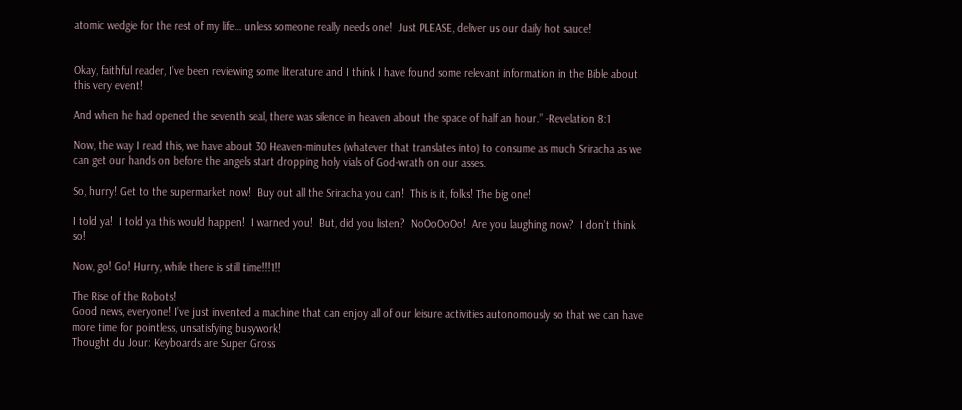atomic wedgie for the rest of my life… unless someone really needs one!  Just PLEASE, deliver us our daily hot sauce!


Okay, faithful reader, I’ve been reviewing some literature and I think I have found some relevant information in the Bible about this very event!

And when he had opened the seventh seal, there was silence in heaven about the space of half an hour.” -Revelation 8:1

Now, the way I read this, we have about 30 Heaven-minutes (whatever that translates into) to consume as much Sriracha as we can get our hands on before the angels start dropping holy vials of God-wrath on our asses.

So, hurry! Get to the supermarket now!  Buy out all the Sriracha you can!  This is it, folks! The big one!

I told ya!  I told ya this would happen!  I warned you!  But, did you listen?  NoOoOoOo!  Are you laughing now?  I don’t think so!

Now, go! Go! Hurry, while there is still time!!!1!!

The Rise of the Robots!
Good news, everyone! I’ve just invented a machine that can enjoy all of our leisure activities autonomously so that we can have more time for pointless, unsatisfying busywork!
Thought du Jour: Keyboards are Super Gross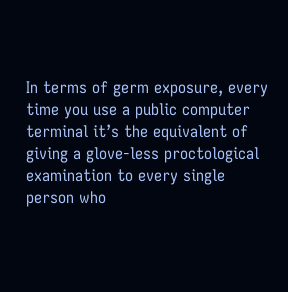In terms of germ exposure, every time you use a public computer terminal it’s the equivalent of giving a glove-less proctological examination to every single person who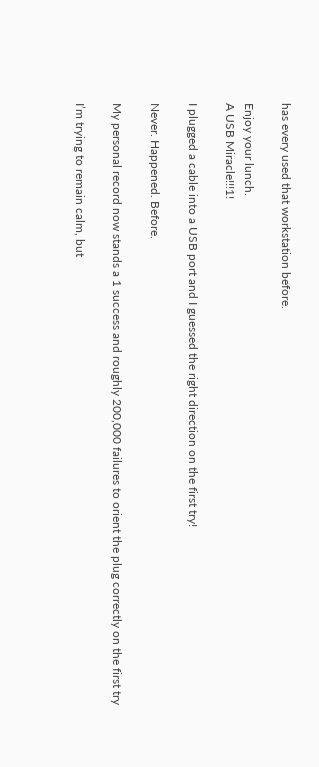has every used that workstation before.

Enjoy your lunch.
A USB Miracle!!!1!

I plugged a cable into a USB port and I guessed the right direction on the first try!

Never. Happened. Before.

My personal record now stands a 1 success and roughly 200,000 failures to orient the plug correctly on the first try

I’m trying to remain calm, but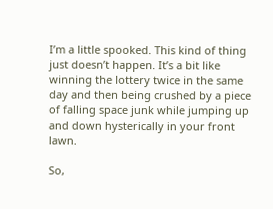I’m a little spooked. This kind of thing just doesn’t happen. It’s a bit like winning the lottery twice in the same day and then being crushed by a piece of falling space junk while jumping up and down hysterically in your front lawn.

So,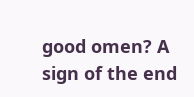good omen? A sign of the end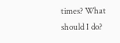times? What should I do?